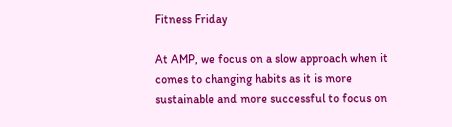Fitness Friday

At AMP, we focus on a slow approach when it comes to changing habits as it is more sustainable and more successful to focus on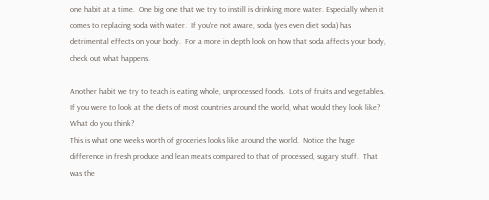one habit at a time.  One big one that we try to instill is drinking more water. Especially when it comes to replacing soda with water.  If you’re not aware, soda (yes even diet soda) has detrimental effects on your body.  For a more in depth look on how that soda affects your body, check out what happens.

Another habit we try to teach is eating whole, unprocessed foods.  Lots of fruits and vegetables.  If you were to look at the diets of most countries around the world, what would they look like?  What do you think?
This is what one weeks worth of groceries looks like around the world.  Notice the huge difference in fresh produce and lean meats compared to that of processed, sugary stuff.  That was the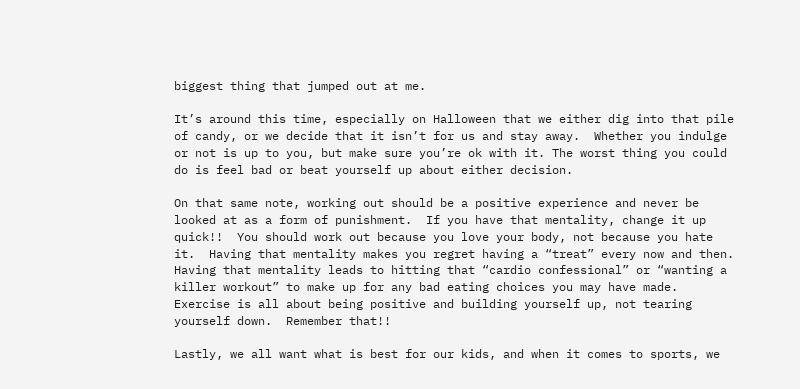biggest thing that jumped out at me.

It’s around this time, especially on Halloween that we either dig into that pile of candy, or we decide that it isn’t for us and stay away.  Whether you indulge or not is up to you, but make sure you’re ok with it. The worst thing you could do is feel bad or beat yourself up about either decision.

On that same note, working out should be a positive experience and never be looked at as a form of punishment.  If you have that mentality, change it up quick!!  You should work out because you love your body, not because you hate it.  Having that mentality makes you regret having a “treat” every now and then. Having that mentality leads to hitting that “cardio confessional” or “wanting a killer workout” to make up for any bad eating choices you may have made.
Exercise is all about being positive and building yourself up, not tearing yourself down.  Remember that!!

Lastly, we all want what is best for our kids, and when it comes to sports, we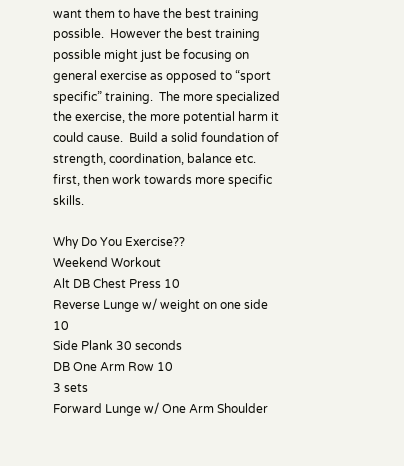want them to have the best training possible.  However the best training possible might just be focusing on general exercise as opposed to “sport specific” training.  The more specialized the exercise, the more potential harm it could cause.  Build a solid foundation of strength, coordination, balance etc. first, then work towards more specific skills.

Why Do You Exercise??
Weekend Workout
Alt DB Chest Press 10
Reverse Lunge w/ weight on one side 10
Side Plank 30 seconds
DB One Arm Row 10
3 sets
Forward Lunge w/ One Arm Shoulder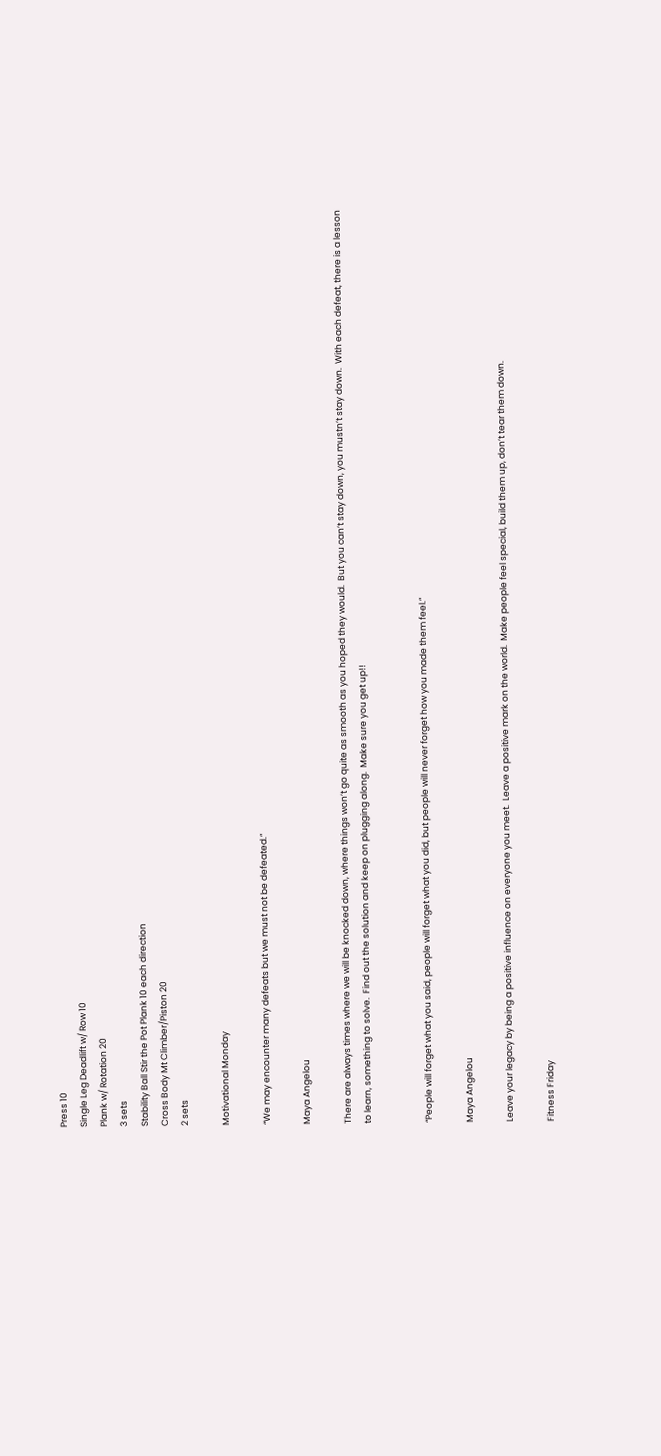Press 10
Single Leg Deadlift w/ Row 10
Plank w/ Rotation 20
3 sets
Stability Ball Stir the Pot Plank 10 each direction
Cross Body Mt Climber/Piston 20
2 sets

Motivational Monday

“We may encounter many defeats but we must not be defeated.”

Maya Angelou

There are always times where we will be knocked down, where things won’t go quite as smooth as you hoped they would.  But you can’t stay down, you mustn’t stay down.  With each defeat, there is a lesson to learn, something to solve.  Find out the solution and keep on plugging along.  Make sure you get up!!


“People will forget what you said, people will forget what you did, but people will never forget how you made them feel.”

Maya Angelou

Leave your legacy by being a positive influence on everyone you meet.  Leave a positive mark on the world.  Make people feel special, build them up, don’t tear them down.

Fitness Friday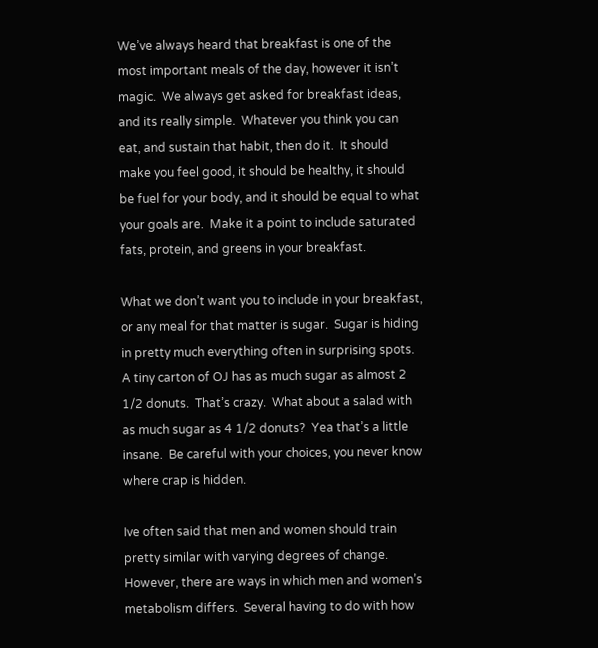We’ve always heard that breakfast is one of the most important meals of the day, however it isn’t magic.  We always get asked for breakfast ideas, and its really simple.  Whatever you think you can eat, and sustain that habit, then do it.  It should make you feel good, it should be healthy, it should be fuel for your body, and it should be equal to what your goals are.  Make it a point to include saturated fats, protein, and greens in your breakfast.

What we don’t want you to include in your breakfast, or any meal for that matter is sugar.  Sugar is hiding in pretty much everything often in surprising spots.  A tiny carton of OJ has as much sugar as almost 2 1/2 donuts.  That’s crazy.  What about a salad with as much sugar as 4 1/2 donuts?  Yea that’s a little insane.  Be careful with your choices, you never know where crap is hidden.

Ive often said that men and women should train pretty similar with varying degrees of change.  However, there are ways in which men and women’s metabolism differs.  Several having to do with how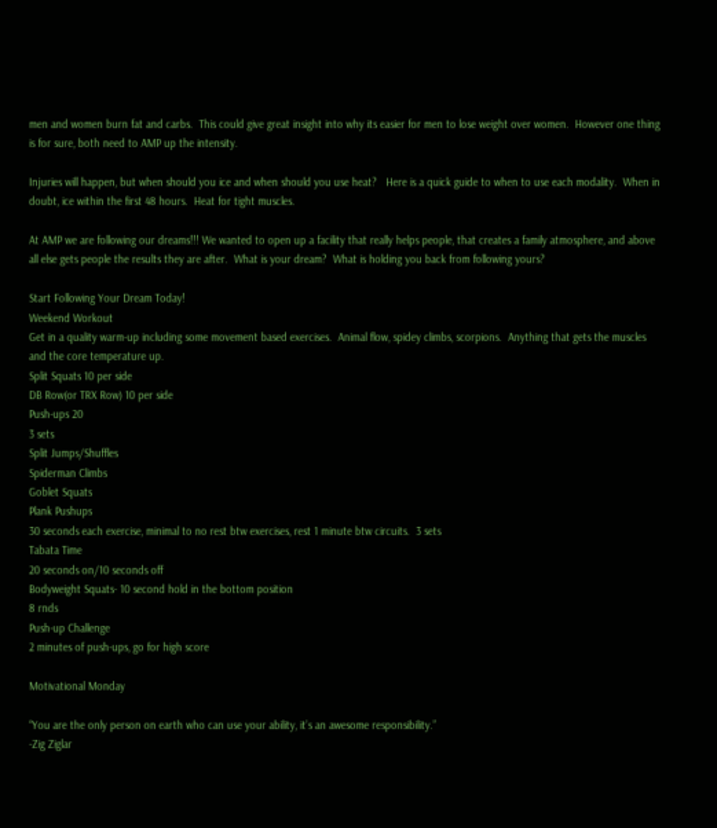men and women burn fat and carbs.  This could give great insight into why its easier for men to lose weight over women.  However one thing is for sure, both need to AMP up the intensity.

Injuries will happen, but when should you ice and when should you use heat?   Here is a quick guide to when to use each modality.  When in doubt, ice within the first 48 hours.  Heat for tight muscles.

At AMP we are following our dreams!!! We wanted to open up a facility that really helps people, that creates a family atmosphere, and above all else gets people the results they are after.  What is your dream?  What is holding you back from following yours?

Start Following Your Dream Today!
Weekend Workout
Get in a quality warm-up including some movement based exercises.  Animal flow, spidey climbs, scorpions.  Anything that gets the muscles and the core temperature up.
Split Squats 10 per side
DB Row(or TRX Row) 10 per side
Push-ups 20
3 sets
Split Jumps/Shuffles
Spiderman Climbs
Goblet Squats
Plank Pushups
30 seconds each exercise, minimal to no rest btw exercises, rest 1 minute btw circuits.  3 sets
Tabata Time
20 seconds on/10 seconds off
Bodyweight Squats- 10 second hold in the bottom position
8 rnds
Push-up Challenge
2 minutes of push-ups, go for high score

Motivational Monday

“You are the only person on earth who can use your ability, it’s an awesome responsibility.”
-Zig Ziglar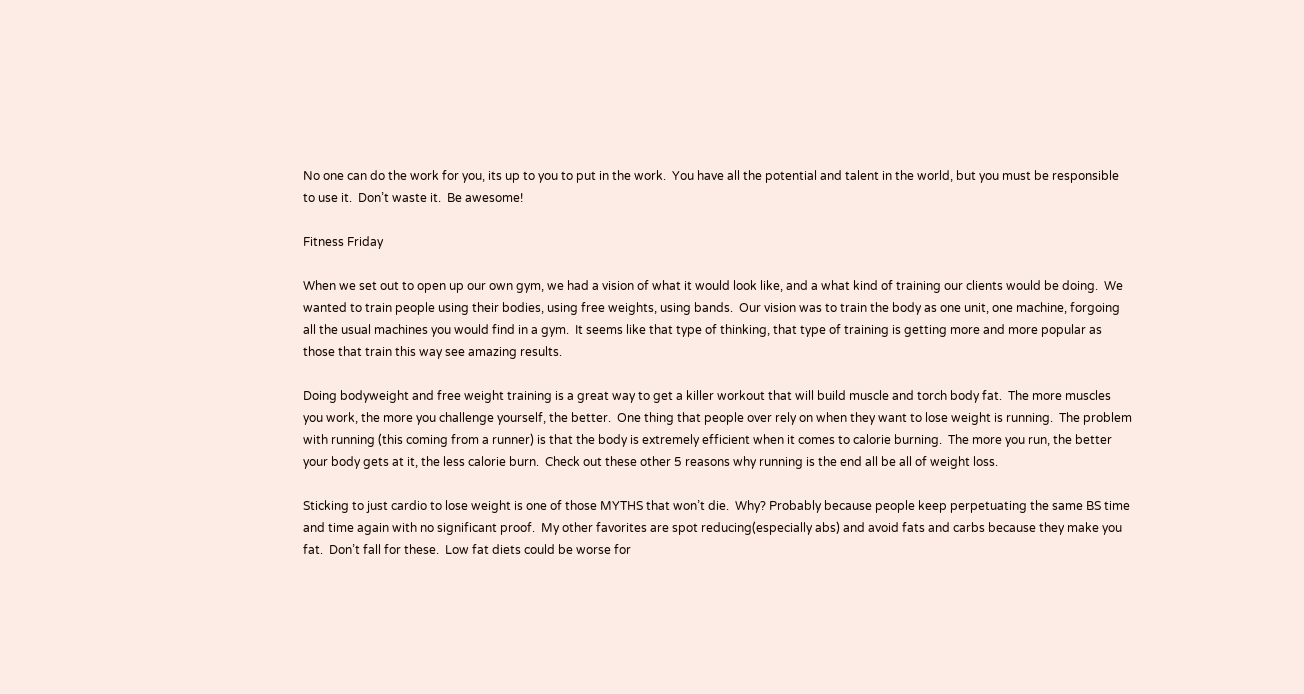No one can do the work for you, its up to you to put in the work.  You have all the potential and talent in the world, but you must be responsible to use it.  Don’t waste it.  Be awesome!

Fitness Friday

When we set out to open up our own gym, we had a vision of what it would look like, and a what kind of training our clients would be doing.  We wanted to train people using their bodies, using free weights, using bands.  Our vision was to train the body as one unit, one machine, forgoing all the usual machines you would find in a gym.  It seems like that type of thinking, that type of training is getting more and more popular as those that train this way see amazing results.

Doing bodyweight and free weight training is a great way to get a killer workout that will build muscle and torch body fat.  The more muscles you work, the more you challenge yourself, the better.  One thing that people over rely on when they want to lose weight is running.  The problem with running (this coming from a runner) is that the body is extremely efficient when it comes to calorie burning.  The more you run, the better your body gets at it, the less calorie burn.  Check out these other 5 reasons why running is the end all be all of weight loss.

Sticking to just cardio to lose weight is one of those MYTHS that won’t die.  Why? Probably because people keep perpetuating the same BS time and time again with no significant proof.  My other favorites are spot reducing(especially abs) and avoid fats and carbs because they make you fat.  Don’t fall for these.  Low fat diets could be worse for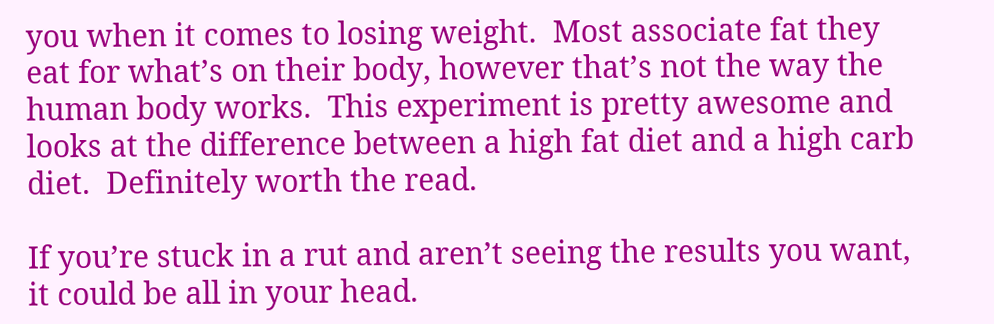you when it comes to losing weight.  Most associate fat they eat for what’s on their body, however that’s not the way the human body works.  This experiment is pretty awesome and looks at the difference between a high fat diet and a high carb diet.  Definitely worth the read.

If you’re stuck in a rut and aren’t seeing the results you want, it could be all in your head.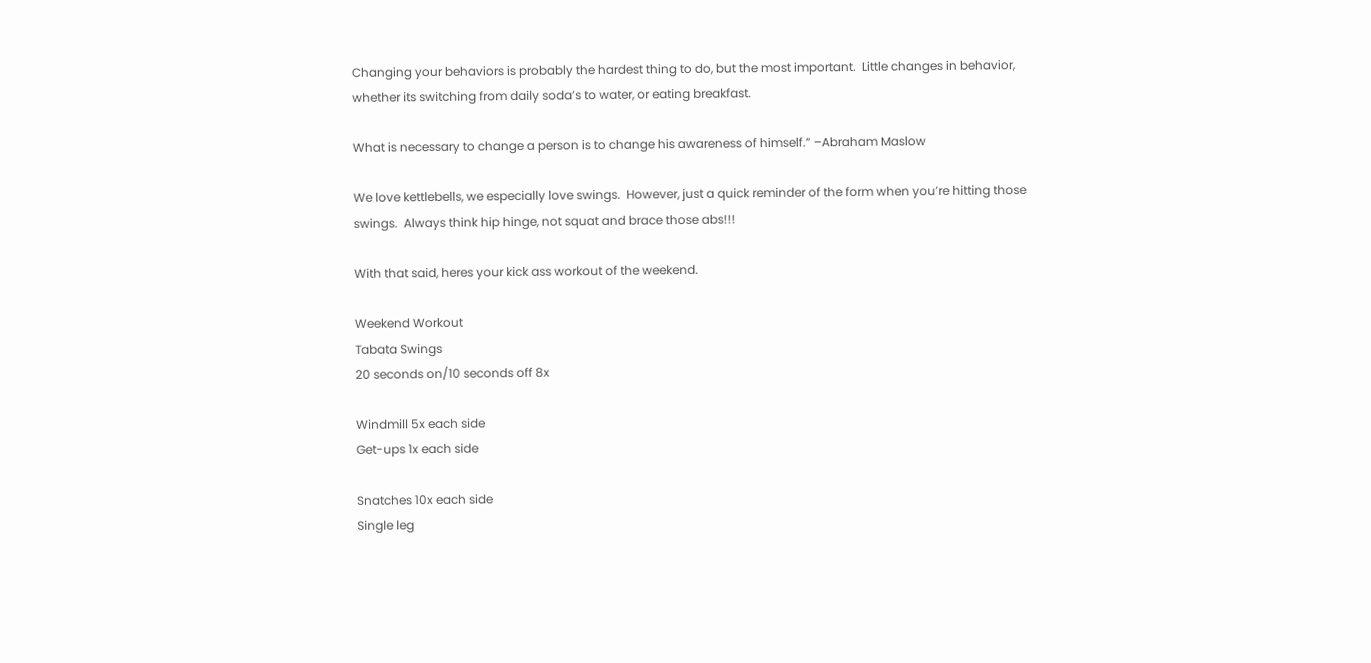Changing your behaviors is probably the hardest thing to do, but the most important.  Little changes in behavior, whether its switching from daily soda’s to water, or eating breakfast.

What is necessary to change a person is to change his awareness of himself.” –Abraham Maslow

We love kettlebells, we especially love swings.  However, just a quick reminder of the form when you’re hitting those swings.  Always think hip hinge, not squat and brace those abs!!!

With that said, heres your kick ass workout of the weekend.

Weekend Workout
Tabata Swings
20 seconds on/10 seconds off 8x

Windmill 5x each side
Get-ups 1x each side

Snatches 10x each side
Single leg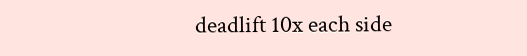deadlift 10x each side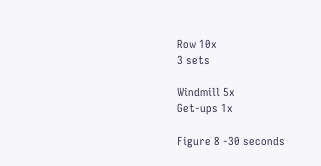Row 10x
3 sets

Windmill 5x
Get-ups 1x

Figure 8 -30 seconds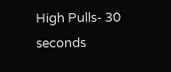High Pulls- 30 seconds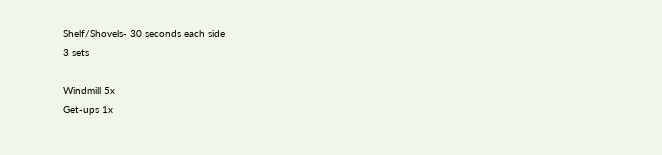Shelf/Shovels- 30 seconds each side
3 sets

Windmill 5x
Get-ups 1x